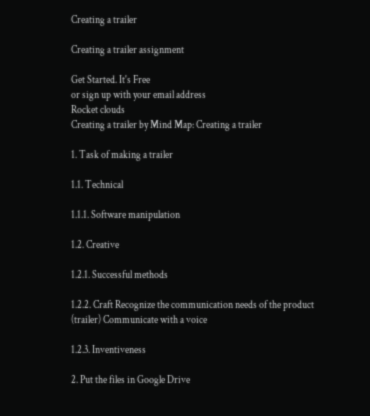Creating a trailer

Creating a trailer assignment

Get Started. It's Free
or sign up with your email address
Rocket clouds
Creating a trailer by Mind Map: Creating a trailer

1. Task of making a trailer

1.1. Technical

1.1.1. Software manipulation

1.2. Creative

1.2.1. Successful methods

1.2.2. Craft Recognize the communication needs of the product (trailer) Communicate with a voice

1.2.3. Inventiveness

2. Put the files in Google Drive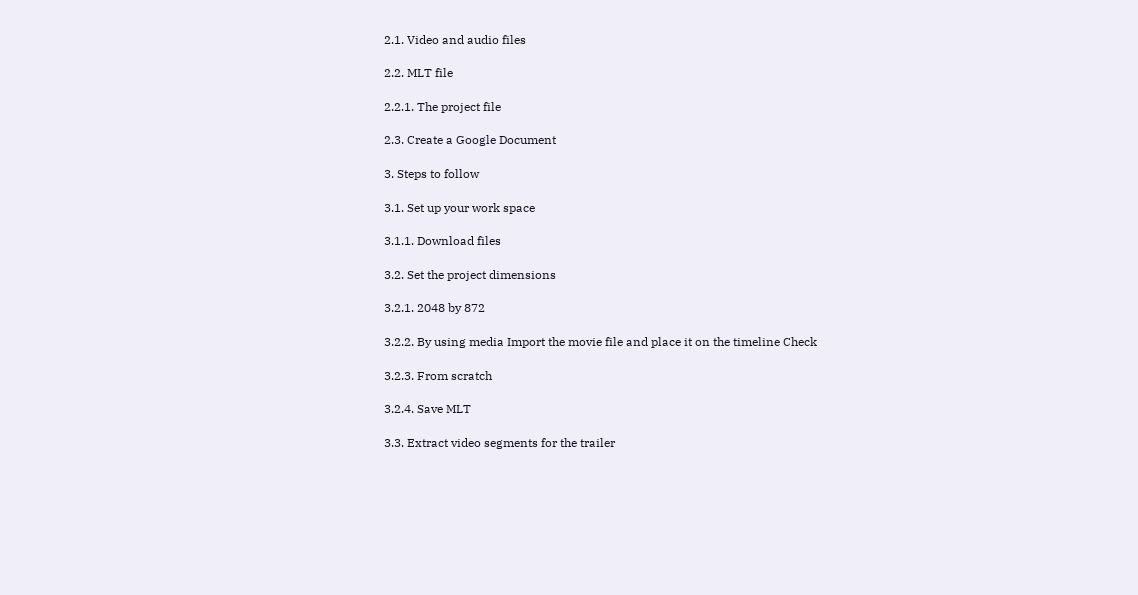2.1. Video and audio files

2.2. MLT file

2.2.1. The project file

2.3. Create a Google Document

3. Steps to follow

3.1. Set up your work space

3.1.1. Download files

3.2. Set the project dimensions

3.2.1. 2048 by 872

3.2.2. By using media Import the movie file and place it on the timeline Check

3.2.3. From scratch

3.2.4. Save MLT

3.3. Extract video segments for the trailer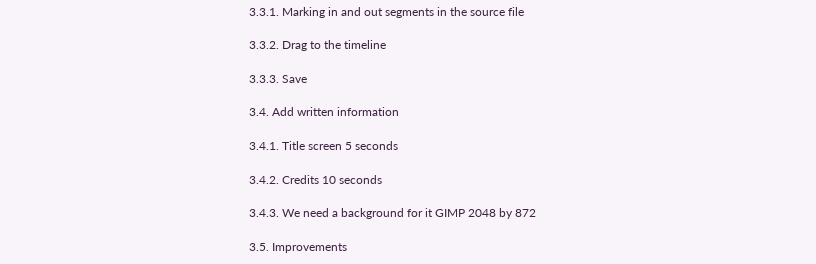3.3.1. Marking in and out segments in the source file

3.3.2. Drag to the timeline

3.3.3. Save

3.4. Add written information

3.4.1. Title screen 5 seconds

3.4.2. Credits 10 seconds

3.4.3. We need a background for it GIMP 2048 by 872

3.5. Improvements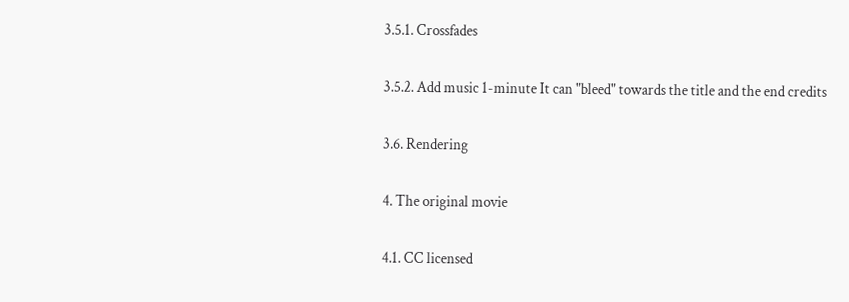3.5.1. Crossfades

3.5.2. Add music 1-minute It can "bleed" towards the title and the end credits

3.6. Rendering

4. The original movie

4.1. CC licensed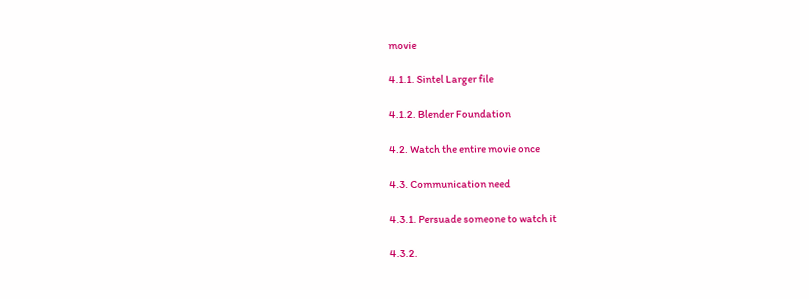movie

4.1.1. Sintel Larger file

4.1.2. Blender Foundation

4.2. Watch the entire movie once

4.3. Communication need

4.3.1. Persuade someone to watch it

4.3.2.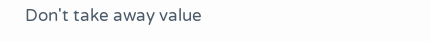Don't take away value